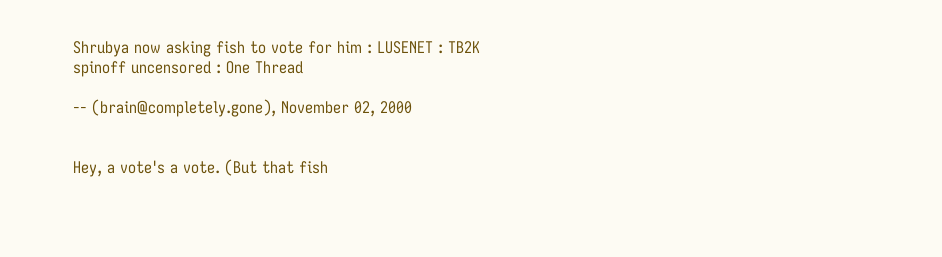Shrubya now asking fish to vote for him : LUSENET : TB2K spinoff uncensored : One Thread

-- (brain@completely.gone), November 02, 2000


Hey, a vote's a vote. (But that fish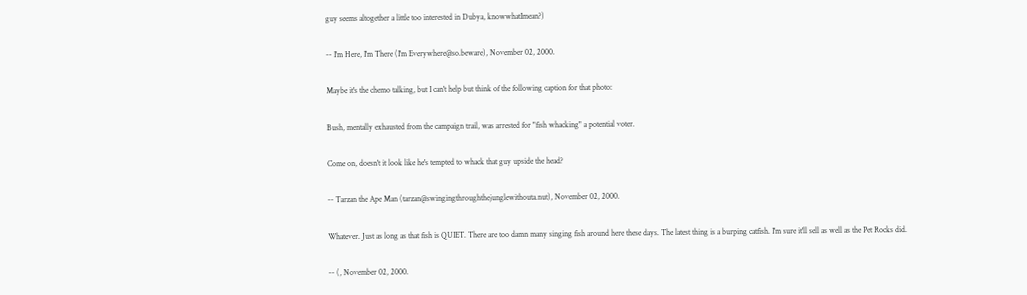guy seems altogether a little too interested in Dubya, knowwhatImean?)

-- I'm Here, I'm There (I'm Everywhere@so.beware), November 02, 2000.

Maybe it's the chemo talking, but I can't help but think of the following caption for that photo:

Bush, mentally exhausted from the campaign trail, was arrested for "fish whacking" a potential voter.

Come on, doesn't it look like he's tempted to whack that guy upside the head?

-- Tarzan the Ape Man (tarzan@swingingthroughthejunglewithouta.nut), November 02, 2000.

Whatever. Just as long as that fish is QUIET. There are too damn many singing fish around here these days. The latest thing is a burping catfish. I'm sure it'll sell as well as the Pet Rocks did.

-- (, November 02, 2000.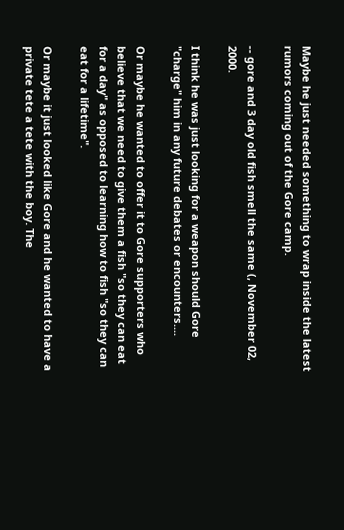Maybe he just needed something to wrap inside the latest rumors coming out of the Gore camp.

-- gore and 3 day old fish smell the same (, November 02, 2000.

I think he was just looking for a weapon should Gore "charge" him in any future debates or encounters....

Or maybe he wanted to offer it to Gore supporters who believe that we need to give them a fish "so they can eat for a day" as opposed to learning how to fish "so they can eat for a lifetime".

Or maybe it just looked like Gore and he wanted to have a private tete a tete with the boy. The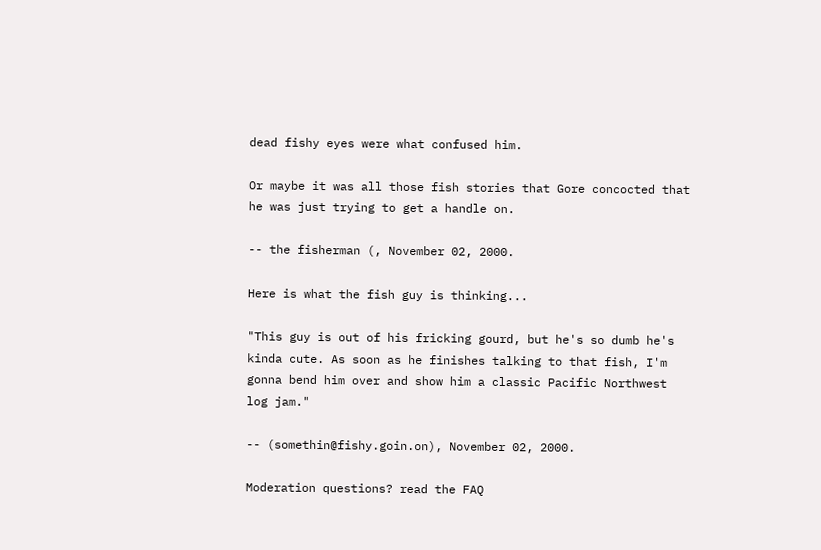dead fishy eyes were what confused him.

Or maybe it was all those fish stories that Gore concocted that he was just trying to get a handle on.

-- the fisherman (, November 02, 2000.

Here is what the fish guy is thinking...

"This guy is out of his fricking gourd, but he's so dumb he's kinda cute. As soon as he finishes talking to that fish, I'm gonna bend him over and show him a classic Pacific Northwest log jam."

-- (somethin@fishy.goin.on), November 02, 2000.

Moderation questions? read the FAQ